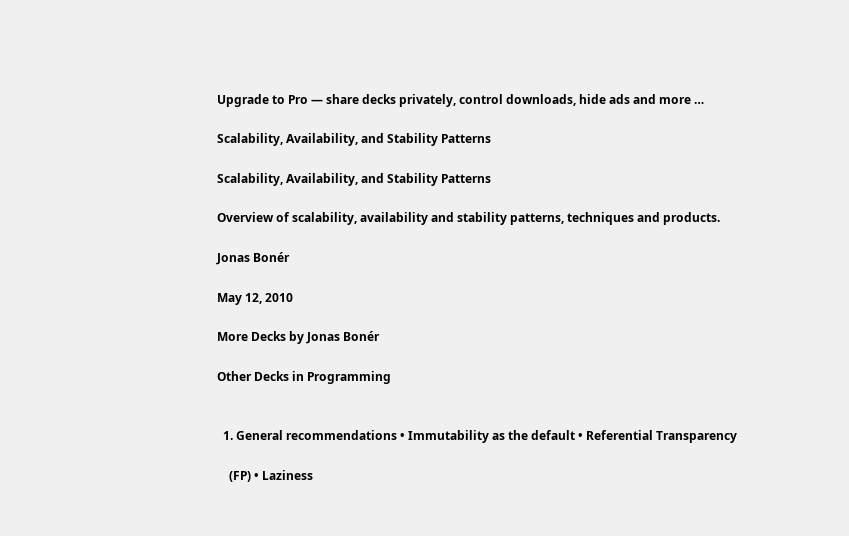Upgrade to Pro — share decks privately, control downloads, hide ads and more …

Scalability, Availability, and Stability Patterns

Scalability, Availability, and Stability Patterns

Overview of scalability, availability and stability patterns, techniques and products.

Jonas Bonér

May 12, 2010

More Decks by Jonas Bonér

Other Decks in Programming


  1. General recommendations • Immutability as the default • Referential Transparency

    (FP) • Laziness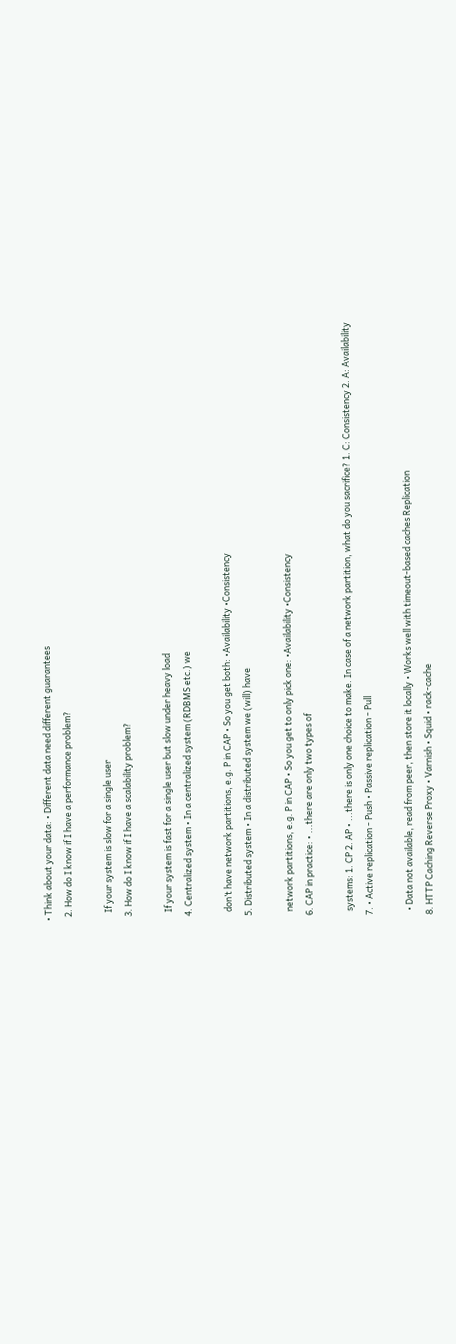• Think about your data: • Different data need different guarantees
  2. How do I know if I have a performance problem?

    If your system is slow for a single user
  3. How do I know if I have a scalability problem?

    If your system is fast for a single user but slow under heavy load
  4. Centralized system • In a centralized system (RDBMS etc.) we

    don’t have network partitions, e.g. P in CAP • So you get both: •Availability •Consistency
  5. Distributed system • In a distributed system we (will) have

    network partitions, e.g. P in CAP • So you get to only pick one: •Availability •Consistency
  6. CAP in practice: • ...there are only two types of

    systems: 1. CP 2. AP • ...there is only one choice to make. In case of a network partition, what do you sacrifice? 1. C: Consistency 2. A: Availability
  7. • Active replication - Push • Passive replication - Pull

    • Data not available, read from peer, then store it locally • Works well with timeout-based caches Replication
  8. HTTP Caching Reverse Proxy • Varnish • Squid • rack-cache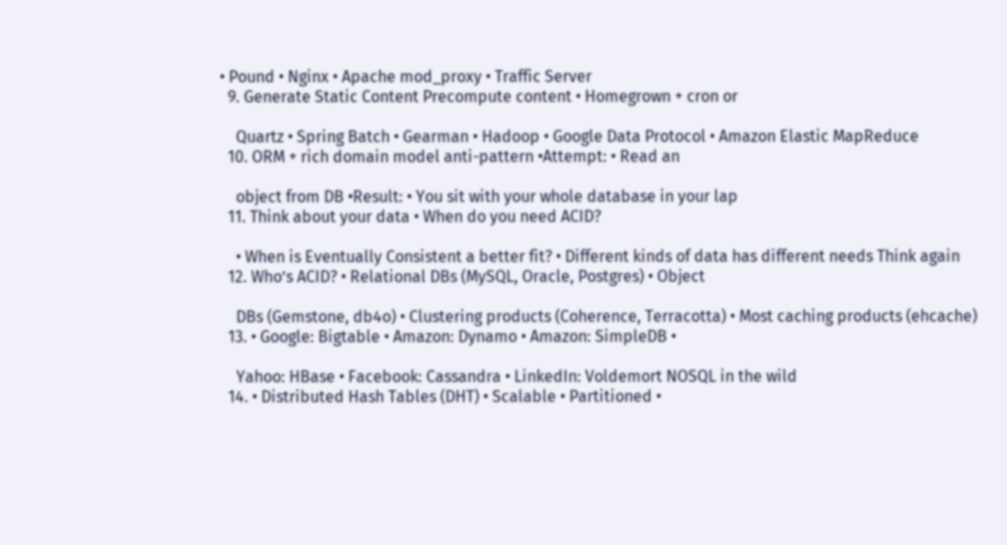• Pound • Nginx • Apache mod_proxy • Traffic Server
  9. Generate Static Content Precompute content • Homegrown + cron or

    Quartz • Spring Batch • Gearman • Hadoop • Google Data Protocol • Amazon Elastic MapReduce
  10. ORM + rich domain model anti-pattern •Attempt: • Read an

    object from DB •Result: • You sit with your whole database in your lap
  11. Think about your data • When do you need ACID?

    • When is Eventually Consistent a better fit? • Different kinds of data has different needs Think again
  12. Who’s ACID? • Relational DBs (MySQL, Oracle, Postgres) • Object

    DBs (Gemstone, db4o) • Clustering products (Coherence, Terracotta) • Most caching products (ehcache)
  13. • Google: Bigtable • Amazon: Dynamo • Amazon: SimpleDB •

    Yahoo: HBase • Facebook: Cassandra • LinkedIn: Voldemort NOSQL in the wild
  14. • Distributed Hash Tables (DHT) • Scalable • Partitioned •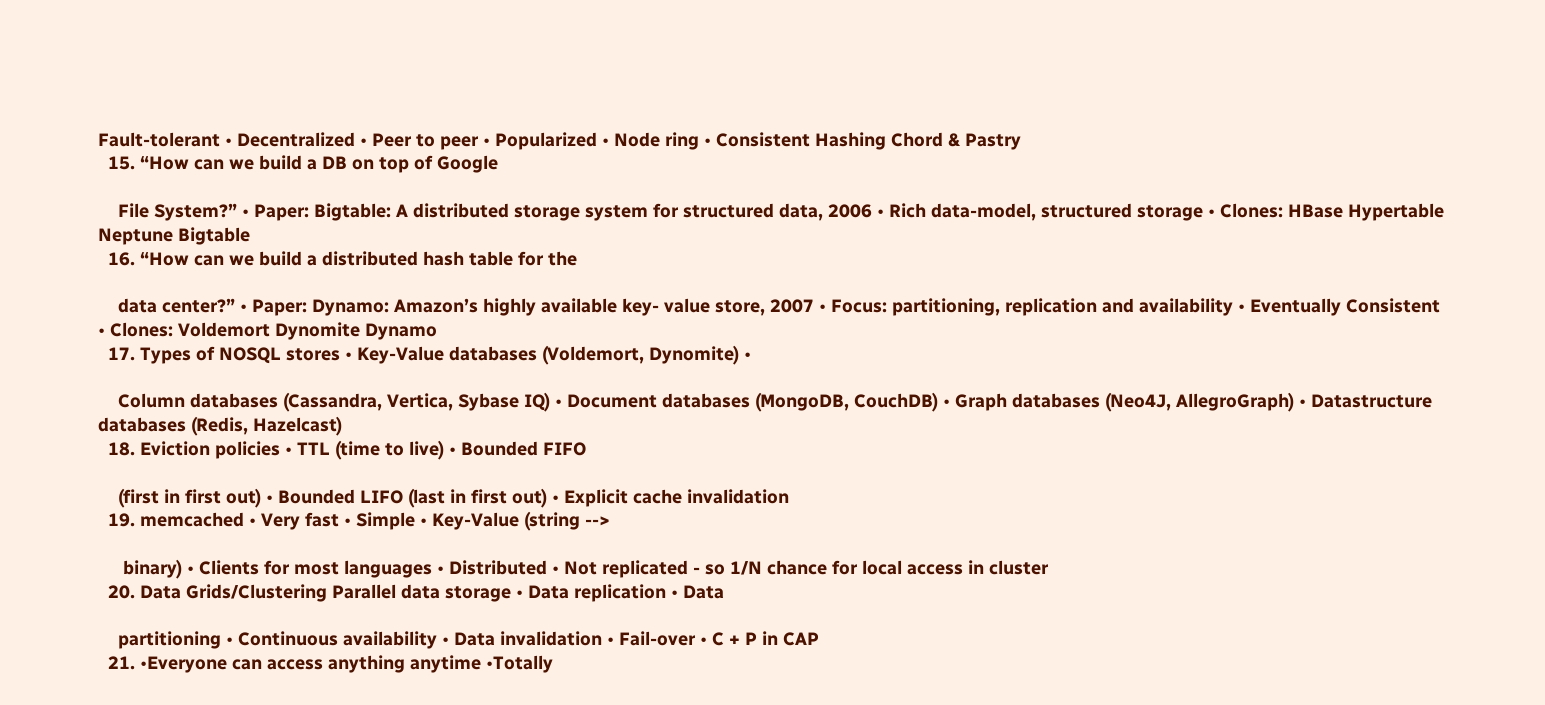Fault-tolerant • Decentralized • Peer to peer • Popularized • Node ring • Consistent Hashing Chord & Pastry
  15. “How can we build a DB on top of Google

    File System?” • Paper: Bigtable: A distributed storage system for structured data, 2006 • Rich data-model, structured storage • Clones: HBase Hypertable Neptune Bigtable
  16. “How can we build a distributed hash table for the

    data center?” • Paper: Dynamo: Amazon’s highly available key- value store, 2007 • Focus: partitioning, replication and availability • Eventually Consistent • Clones: Voldemort Dynomite Dynamo
  17. Types of NOSQL stores • Key-Value databases (Voldemort, Dynomite) •

    Column databases (Cassandra, Vertica, Sybase IQ) • Document databases (MongoDB, CouchDB) • Graph databases (Neo4J, AllegroGraph) • Datastructure databases (Redis, Hazelcast)
  18. Eviction policies • TTL (time to live) • Bounded FIFO

    (first in first out) • Bounded LIFO (last in first out) • Explicit cache invalidation
  19. memcached • Very fast • Simple • Key-Value (string -‐>

     binary) • Clients for most languages • Distributed • Not replicated - so 1/N chance for local access in cluster
  20. Data Grids/Clustering Parallel data storage • Data replication • Data

    partitioning • Continuous availability • Data invalidation • Fail-over • C + P in CAP
  21. •Everyone can access anything anytime •Totally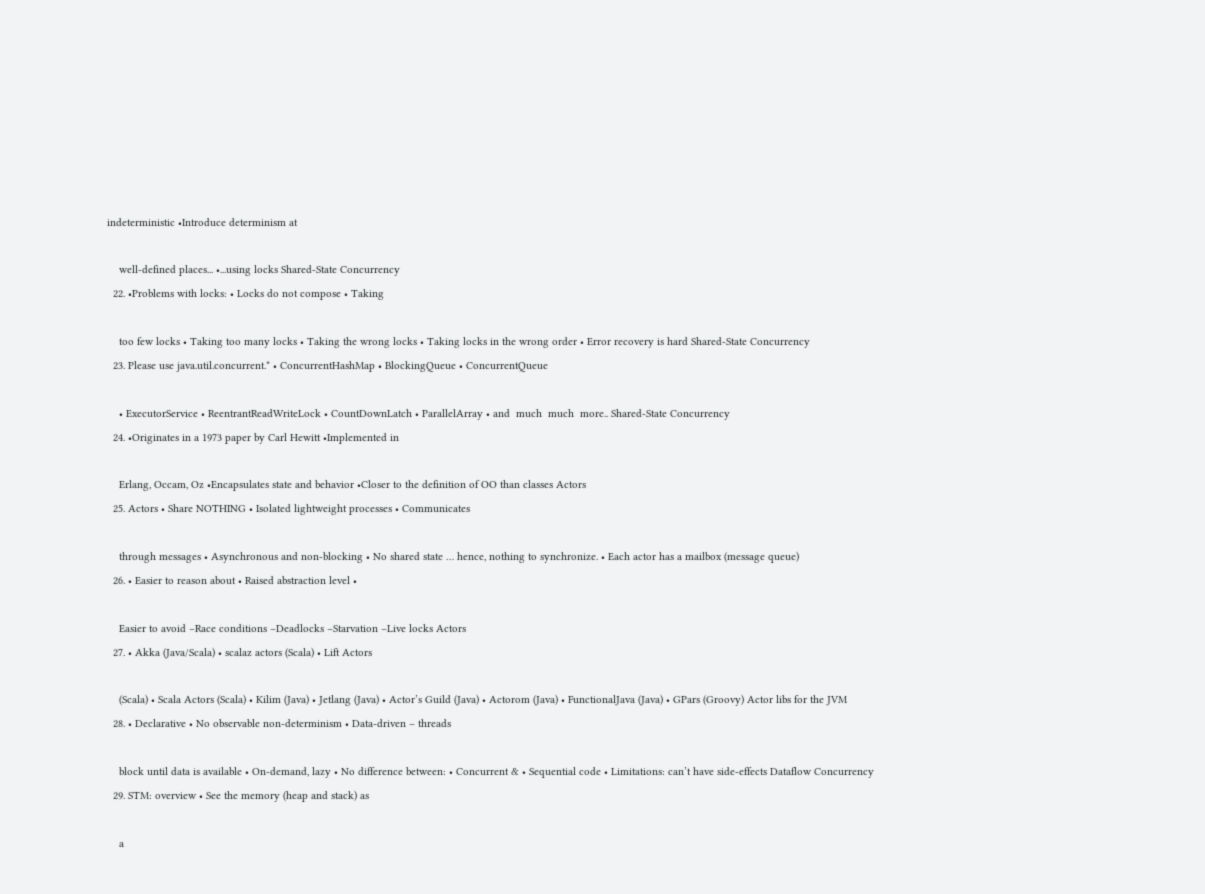indeterministic •Introduce determinism at

    well-defined places... •...using locks Shared-State Concurrency
  22. •Problems with locks: • Locks do not compose • Taking

    too few locks • Taking too many locks • Taking the wrong locks • Taking locks in the wrong order • Error recovery is hard Shared-State Concurrency
  23. Please use java.util.concurrent.* • ConcurrentHashMap • BlockingQueue • ConcurrentQueue

    • ExecutorService • ReentrantReadWriteLock • CountDownLatch • ParallelArray • and  much  much  more.. Shared-State Concurrency
  24. •Originates in a 1973 paper by Carl Hewitt •Implemented in

    Erlang, Occam, Oz •Encapsulates state and behavior •Closer to the definition of OO than classes Actors
  25. Actors • Share NOTHING • Isolated lightweight processes • Communicates

    through messages • Asynchronous and non-blocking • No shared state … hence, nothing to synchronize. • Each actor has a mailbox (message queue)
  26. • Easier to reason about • Raised abstraction level •

    Easier to avoid –Race conditions –Deadlocks –Starvation –Live locks Actors
  27. • Akka (Java/Scala) • scalaz actors (Scala) • Lift Actors

    (Scala) • Scala Actors (Scala) • Kilim (Java) • Jetlang (Java) • Actor’s Guild (Java) • Actorom (Java) • FunctionalJava (Java) • GPars (Groovy) Actor libs for the JVM
  28. • Declarative • No observable non-determinism • Data-driven – threads

    block until data is available • On-demand, lazy • No difference between: • Concurrent & • Sequential code • Limitations: can’t have side-effects Dataflow Concurrency
  29. STM: overview • See the memory (heap and stack) as

    a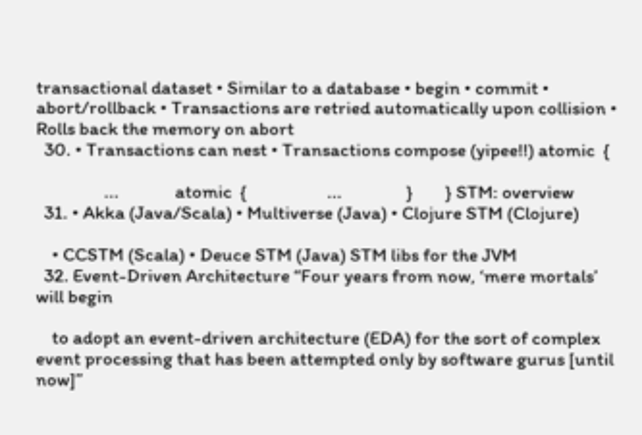transactional dataset • Similar to a database • begin • commit • abort/rollback • Transactions are retried automatically upon collision • Rolls back the memory on abort
  30. • Transactions can nest • Transactions compose (yipee!!) atomic  {

                 ...              atomic  {                    ...                }        } STM: overview
  31. • Akka (Java/Scala) • Multiverse (Java) • Clojure STM (Clojure)

    • CCSTM (Scala) • Deuce STM (Java) STM libs for the JVM
  32. Event-Driven Architecture “Four years from now, ‘mere mortals’ will begin

    to adopt an event-driven architecture (EDA) for the sort of complex event processing that has been attempted only by software gurus [until now]”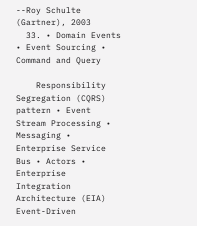--Roy Schulte (Gartner), 2003
  33. • Domain Events • Event Sourcing • Command and Query

    Responsibility Segregation (CQRS) pattern • Event Stream Processing • Messaging • Enterprise Service Bus • Actors • Enterprise Integration Architecture (EIA) Event-Driven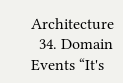Architecture
  34. Domain Events “It's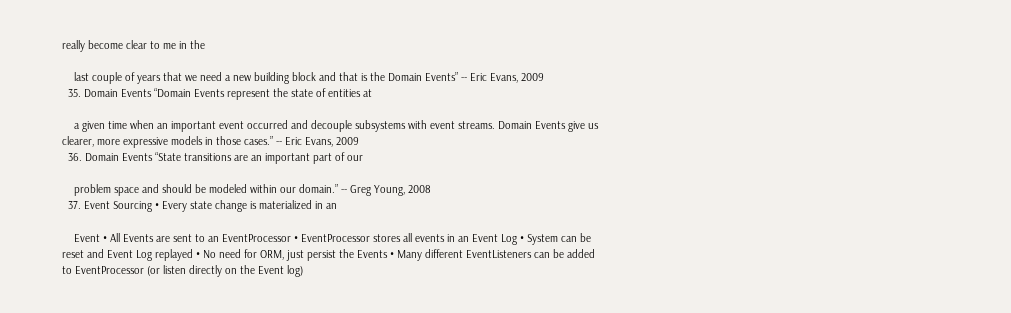really become clear to me in the

    last couple of years that we need a new building block and that is the Domain Events” -- Eric Evans, 2009
  35. Domain Events “Domain Events represent the state of entities at

    a given time when an important event occurred and decouple subsystems with event streams. Domain Events give us clearer, more expressive models in those cases.” -- Eric Evans, 2009
  36. Domain Events “State transitions are an important part of our

    problem space and should be modeled within our domain.” -- Greg Young, 2008
  37. Event Sourcing • Every state change is materialized in an

    Event • All Events are sent to an EventProcessor • EventProcessor stores all events in an Event Log • System can be reset and Event Log replayed • No need for ORM, just persist the Events • Many different EventListeners can be added to EventProcessor (or listen directly on the Event log)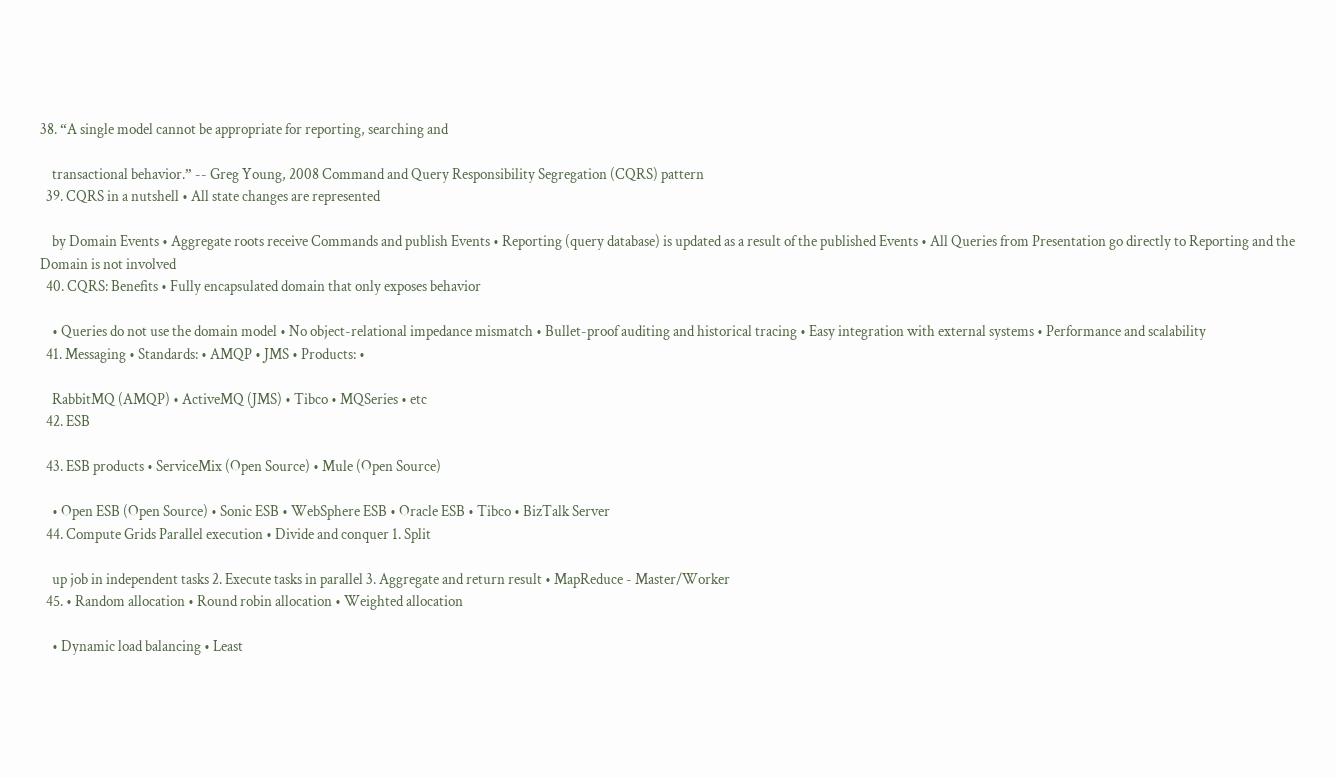38. “A single model cannot be appropriate for reporting, searching and

    transactional behavior.” -- Greg Young, 2008 Command and Query Responsibility Segregation (CQRS) pattern
  39. CQRS in a nutshell • All state changes are represented

    by Domain Events • Aggregate roots receive Commands and publish Events • Reporting (query database) is updated as a result of the published Events • All Queries from Presentation go directly to Reporting and the Domain is not involved
  40. CQRS: Benefits • Fully encapsulated domain that only exposes behavior

    • Queries do not use the domain model • No object-relational impedance mismatch • Bullet-proof auditing and historical tracing • Easy integration with external systems • Performance and scalability
  41. Messaging • Standards: • AMQP • JMS • Products: •

    RabbitMQ (AMQP) • ActiveMQ (JMS) • Tibco • MQSeries • etc
  42. ESB

  43. ESB products • ServiceMix (Open Source) • Mule (Open Source)

    • Open ESB (Open Source) • Sonic ESB • WebSphere ESB • Oracle ESB • Tibco • BizTalk Server
  44. Compute Grids Parallel execution • Divide and conquer 1. Split

    up job in independent tasks 2. Execute tasks in parallel 3. Aggregate and return result • MapReduce - Master/Worker
  45. • Random allocation • Round robin allocation • Weighted allocation

    • Dynamic load balancing • Least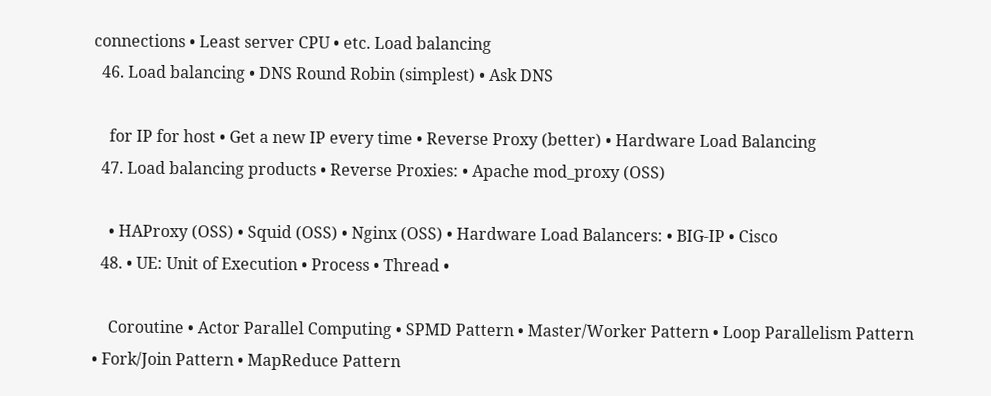connections • Least server CPU • etc. Load balancing
  46. Load balancing • DNS Round Robin (simplest) • Ask DNS

    for IP for host • Get a new IP every time • Reverse Proxy (better) • Hardware Load Balancing
  47. Load balancing products • Reverse Proxies: • Apache mod_proxy (OSS)

    • HAProxy (OSS) • Squid (OSS) • Nginx (OSS) • Hardware Load Balancers: • BIG-IP • Cisco
  48. • UE: Unit of Execution • Process • Thread •

    Coroutine • Actor Parallel Computing • SPMD Pattern • Master/Worker Pattern • Loop Parallelism Pattern • Fork/Join Pattern • MapReduce Pattern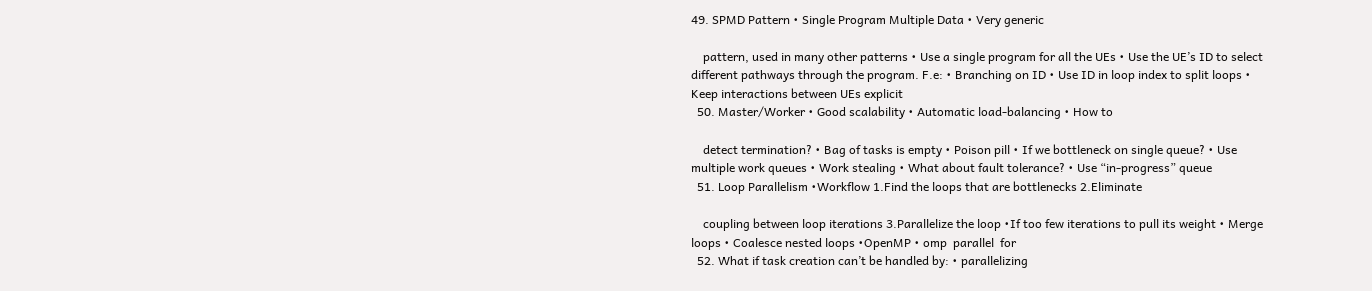49. SPMD Pattern • Single Program Multiple Data • Very generic

    pattern, used in many other patterns • Use a single program for all the UEs • Use the UE’s ID to select different pathways through the program. F.e: • Branching on ID • Use ID in loop index to split loops • Keep interactions between UEs explicit
  50. Master/Worker • Good scalability • Automatic load-balancing • How to

    detect termination? • Bag of tasks is empty • Poison pill • If we bottleneck on single queue? • Use multiple work queues • Work stealing • What about fault tolerance? • Use “in-progress” queue
  51. Loop Parallelism •Workflow 1.Find the loops that are bottlenecks 2.Eliminate

    coupling between loop iterations 3.Parallelize the loop •If too few iterations to pull its weight • Merge loops • Coalesce nested loops •OpenMP • omp  parallel  for
  52. What if task creation can’t be handled by: • parallelizing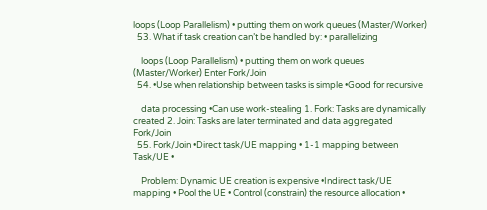loops (Loop Parallelism) • putting them on work queues (Master/Worker)
  53. What if task creation can’t be handled by: • parallelizing

    loops (Loop Parallelism) • putting them on work queues (Master/Worker) Enter Fork/Join
  54. •Use when relationship between tasks is simple •Good for recursive

    data processing •Can use work-stealing 1. Fork: Tasks are dynamically created 2. Join: Tasks are later terminated and data aggregated Fork/Join
  55. Fork/Join •Direct task/UE mapping • 1-1 mapping between Task/UE •

    Problem: Dynamic UE creation is expensive •Indirect task/UE mapping • Pool the UE • Control (constrain) the resource allocation •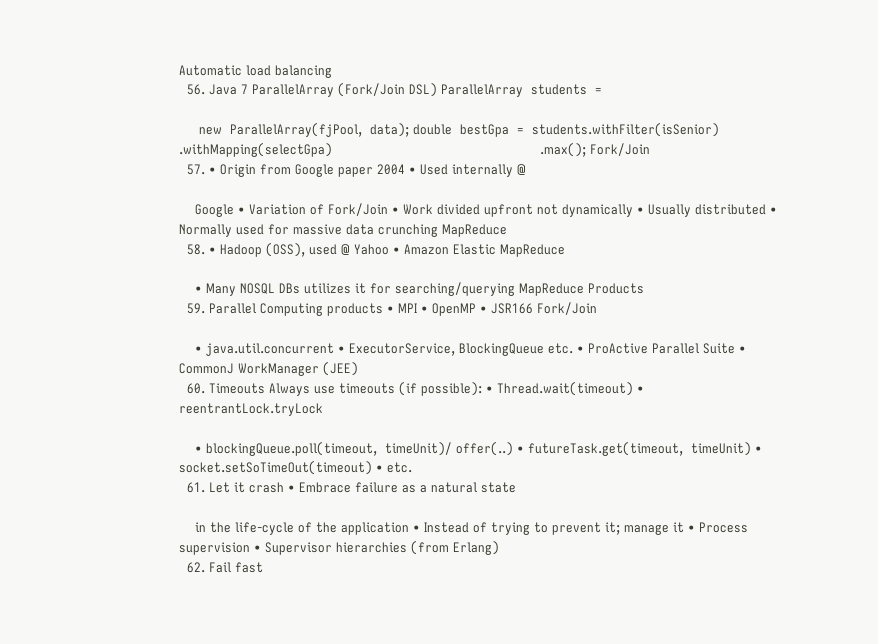Automatic load balancing
  56. Java 7 ParallelArray (Fork/Join DSL) ParallelArray  students  =

     new  ParallelArray(fjPool,  data); double  bestGpa  =  students.withFilter(isSenior)                                                    .withMapping(selectGpa)                                                    .max(); Fork/Join
  57. • Origin from Google paper 2004 • Used internally @

    Google • Variation of Fork/Join • Work divided upfront not dynamically • Usually distributed • Normally used for massive data crunching MapReduce
  58. • Hadoop (OSS), used @ Yahoo • Amazon Elastic MapReduce

    • Many NOSQL DBs utilizes it for searching/querying MapReduce Products
  59. Parallel Computing products • MPI • OpenMP • JSR166 Fork/Join

    • java.util.concurrent • ExecutorService, BlockingQueue etc. • ProActive Parallel Suite • CommonJ WorkManager (JEE)
  60. Timeouts Always use timeouts (if possible): • Thread.wait(timeout) • reentrantLock.tryLock

    • blockingQueue.poll(timeout,  timeUnit)/ offer(..) • futureTask.get(timeout,  timeUnit) • socket.setSoTimeOut(timeout) • etc.
  61. Let it crash • Embrace failure as a natural state

    in the life-cycle of the application • Instead of trying to prevent it; manage it • Process supervision • Supervisor hierarchies (from Erlang)
  62. Fail fast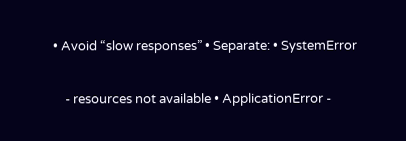• Avoid “slow responses” • Separate: • SystemError

    - resources not available • ApplicationError -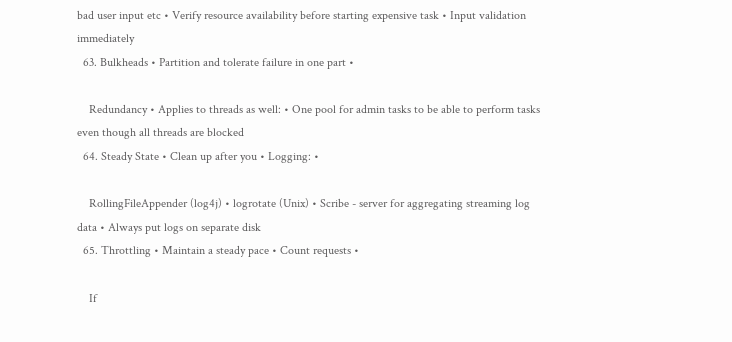bad user input etc • Verify resource availability before starting expensive task • Input validation immediately
  63. Bulkheads • Partition and tolerate failure in one part •

    Redundancy • Applies to threads as well: • One pool for admin tasks to be able to perform tasks even though all threads are blocked
  64. Steady State • Clean up after you • Logging: •

    RollingFileAppender (log4j) • logrotate (Unix) • Scribe - server for aggregating streaming log data • Always put logs on separate disk
  65. Throttling • Maintain a steady pace • Count requests •

    If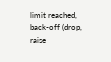limit reached, back-off (drop, raise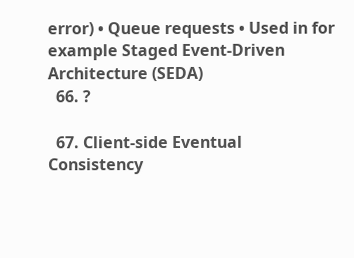error) • Queue requests • Used in for example Staged Event-Driven Architecture (SEDA)
  66. ?

  67. Client-side Eventual Consistency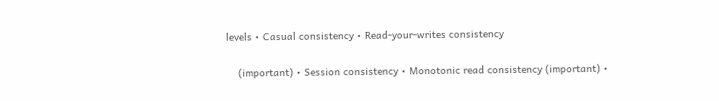levels • Casual consistency • Read-your-writes consistency

    (important) • Session consistency • Monotonic read consistency (important) •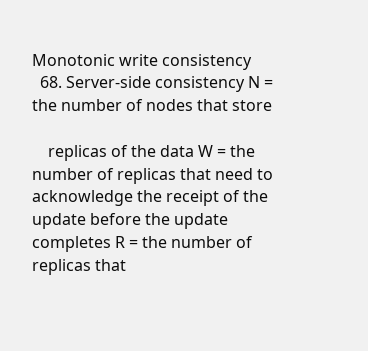Monotonic write consistency
  68. Server-side consistency N = the number of nodes that store

    replicas of the data W = the number of replicas that need to acknowledge the receipt of the update before the update completes R = the number of replicas that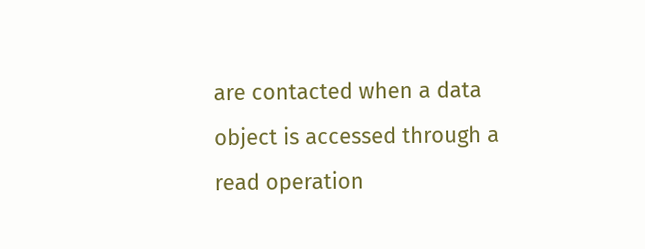are contacted when a data object is accessed through a read operation